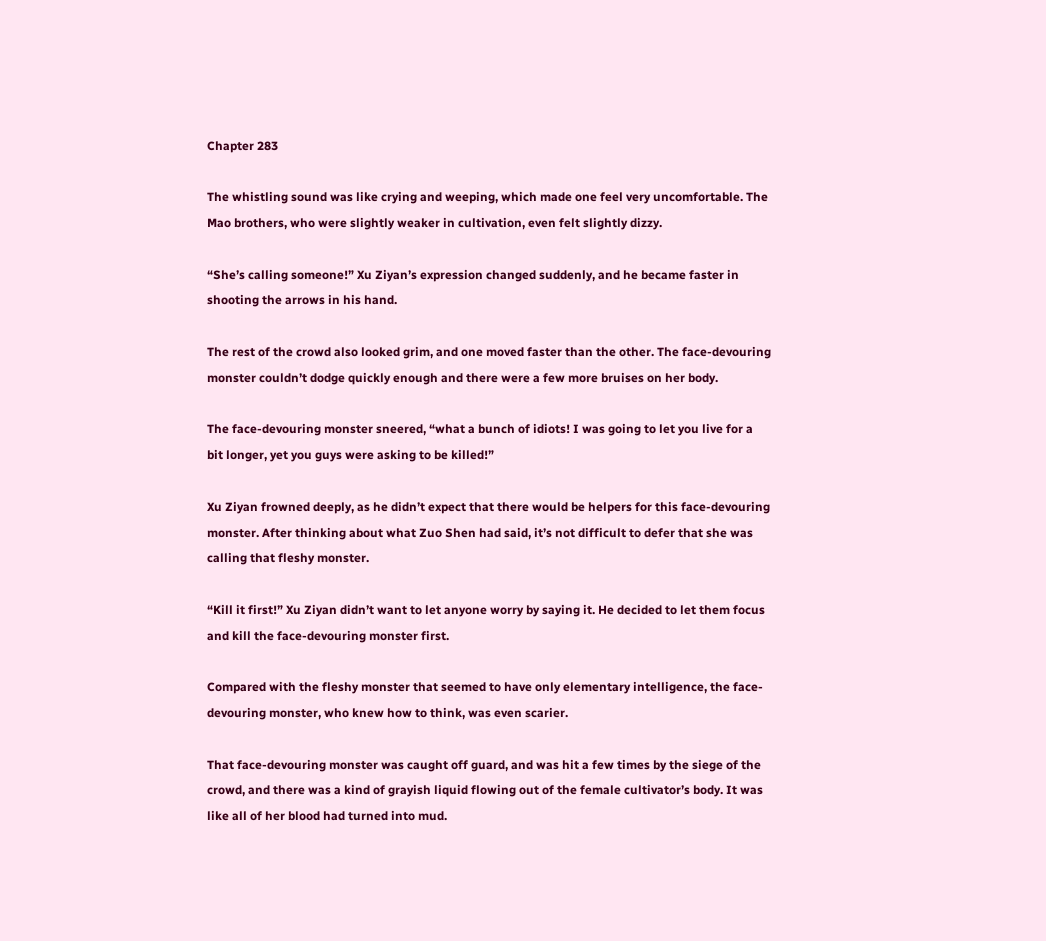Chapter 283

The whistling sound was like crying and weeping, which made one feel very uncomfortable. The Mao brothers, who were slightly weaker in cultivation, even felt slightly dizzy.

“She’s calling someone!” Xu Ziyan’s expression changed suddenly, and he became faster in shooting the arrows in his hand.

The rest of the crowd also looked grim, and one moved faster than the other. The face-devouring monster couldn’t dodge quickly enough and there were a few more bruises on her body.

The face-devouring monster sneered, “what a bunch of idiots! I was going to let you live for a bit longer, yet you guys were asking to be killed!”

Xu Ziyan frowned deeply, as he didn’t expect that there would be helpers for this face-devouring monster. After thinking about what Zuo Shen had said, it’s not difficult to defer that she was calling that fleshy monster.

“Kill it first!” Xu Ziyan didn’t want to let anyone worry by saying it. He decided to let them focus and kill the face-devouring monster first.

Compared with the fleshy monster that seemed to have only elementary intelligence, the face-devouring monster, who knew how to think, was even scarier.

That face-devouring monster was caught off guard, and was hit a few times by the siege of the crowd, and there was a kind of grayish liquid flowing out of the female cultivator’s body. It was like all of her blood had turned into mud.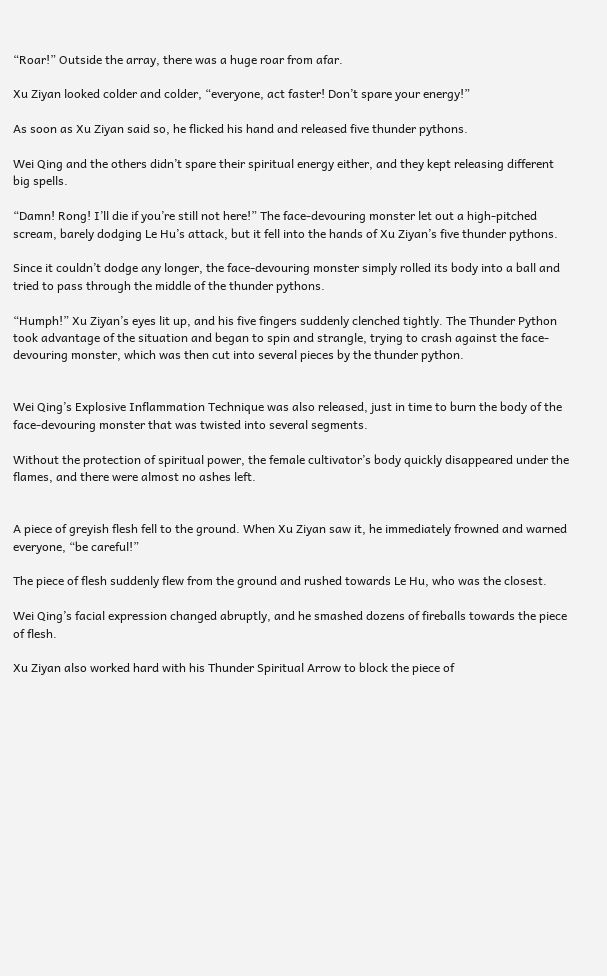“Roar!” Outside the array, there was a huge roar from afar.

Xu Ziyan looked colder and colder, “everyone, act faster! Don’t spare your energy!”

As soon as Xu Ziyan said so, he flicked his hand and released five thunder pythons.

Wei Qing and the others didn’t spare their spiritual energy either, and they kept releasing different big spells.

“Damn! Rong! I’ll die if you’re still not here!” The face-devouring monster let out a high-pitched scream, barely dodging Le Hu’s attack, but it fell into the hands of Xu Ziyan’s five thunder pythons.

Since it couldn’t dodge any longer, the face-devouring monster simply rolled its body into a ball and tried to pass through the middle of the thunder pythons.

“Humph!” Xu Ziyan’s eyes lit up, and his five fingers suddenly clenched tightly. The Thunder Python took advantage of the situation and began to spin and strangle, trying to crash against the face-devouring monster, which was then cut into several pieces by the thunder python.


Wei Qing’s Explosive Inflammation Technique was also released, just in time to burn the body of the face-devouring monster that was twisted into several segments.

Without the protection of spiritual power, the female cultivator’s body quickly disappeared under the flames, and there were almost no ashes left.


A piece of greyish flesh fell to the ground. When Xu Ziyan saw it, he immediately frowned and warned everyone, “be careful!”

The piece of flesh suddenly flew from the ground and rushed towards Le Hu, who was the closest.

Wei Qing’s facial expression changed abruptly, and he smashed dozens of fireballs towards the piece of flesh.

Xu Ziyan also worked hard with his Thunder Spiritual Arrow to block the piece of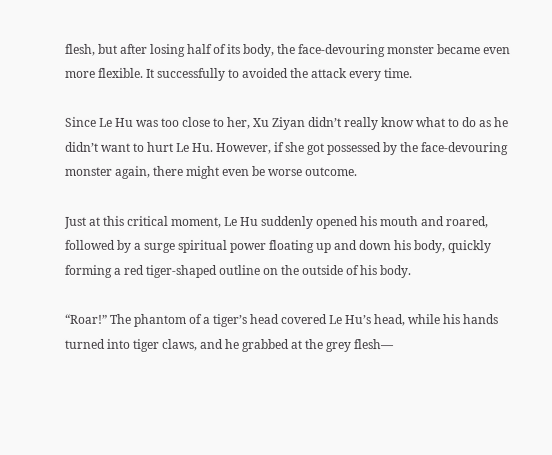flesh, but after losing half of its body, the face-devouring monster became even more flexible. It successfully to avoided the attack every time.

Since Le Hu was too close to her, Xu Ziyan didn’t really know what to do as he didn’t want to hurt Le Hu. However, if she got possessed by the face-devouring monster again, there might even be worse outcome.

Just at this critical moment, Le Hu suddenly opened his mouth and roared, followed by a surge spiritual power floating up and down his body, quickly forming a red tiger-shaped outline on the outside of his body.

“Roar!” The phantom of a tiger’s head covered Le Hu’s head, while his hands turned into tiger claws, and he grabbed at the grey flesh—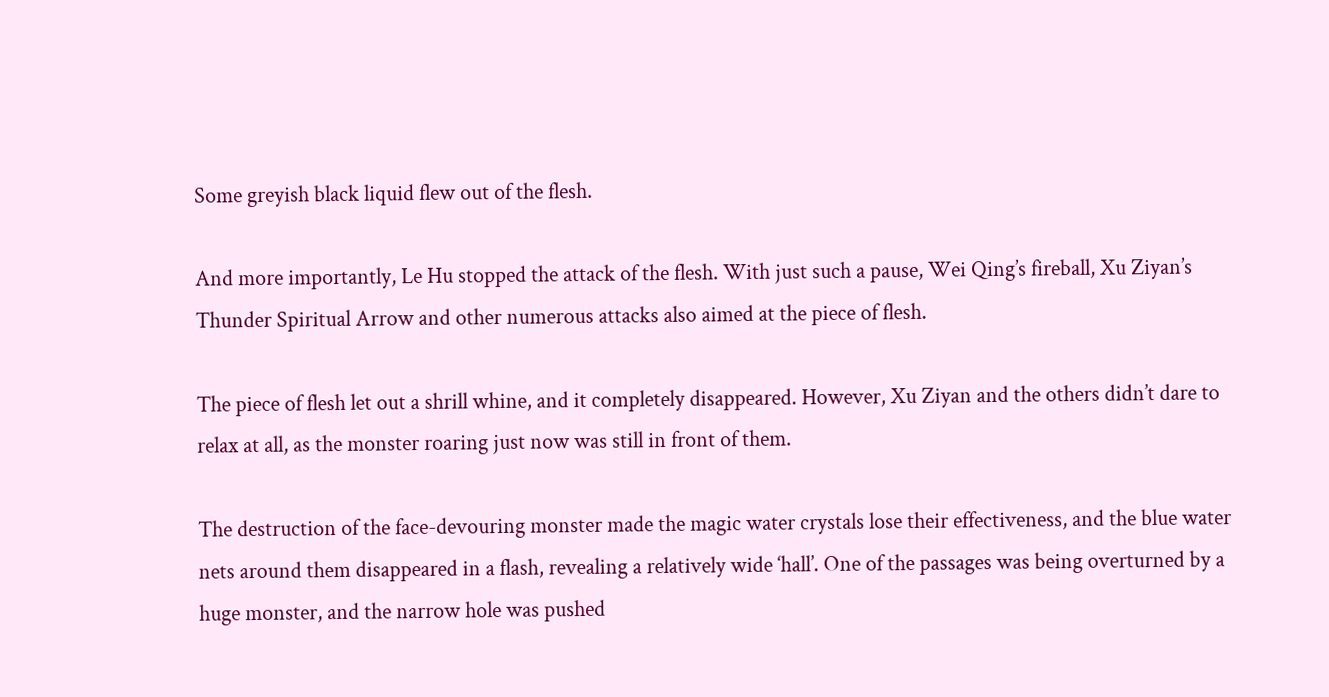Some greyish black liquid flew out of the flesh.

And more importantly, Le Hu stopped the attack of the flesh. With just such a pause, Wei Qing’s fireball, Xu Ziyan’s Thunder Spiritual Arrow and other numerous attacks also aimed at the piece of flesh.

The piece of flesh let out a shrill whine, and it completely disappeared. However, Xu Ziyan and the others didn’t dare to relax at all, as the monster roaring just now was still in front of them.

The destruction of the face-devouring monster made the magic water crystals lose their effectiveness, and the blue water nets around them disappeared in a flash, revealing a relatively wide ‘hall’. One of the passages was being overturned by a huge monster, and the narrow hole was pushed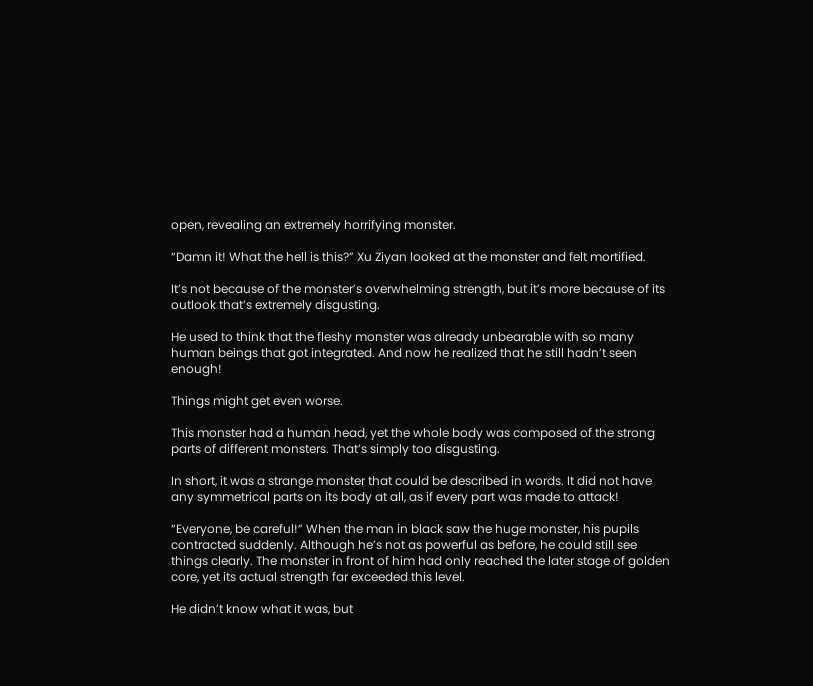open, revealing an extremely horrifying monster.

“Damn it! What the hell is this?” Xu Ziyan looked at the monster and felt mortified.

It’s not because of the monster’s overwhelming strength, but it’s more because of its outlook that’s extremely disgusting.

He used to think that the fleshy monster was already unbearable with so many human beings that got integrated. And now he realized that he still hadn’t seen enough!

Things might get even worse.

This monster had a human head, yet the whole body was composed of the strong parts of different monsters. That’s simply too disgusting.

In short, it was a strange monster that could be described in words. It did not have any symmetrical parts on its body at all, as if every part was made to attack!

“Everyone, be careful!” When the man in black saw the huge monster, his pupils contracted suddenly. Although he’s not as powerful as before, he could still see things clearly. The monster in front of him had only reached the later stage of golden core, yet its actual strength far exceeded this level.

He didn’t know what it was, but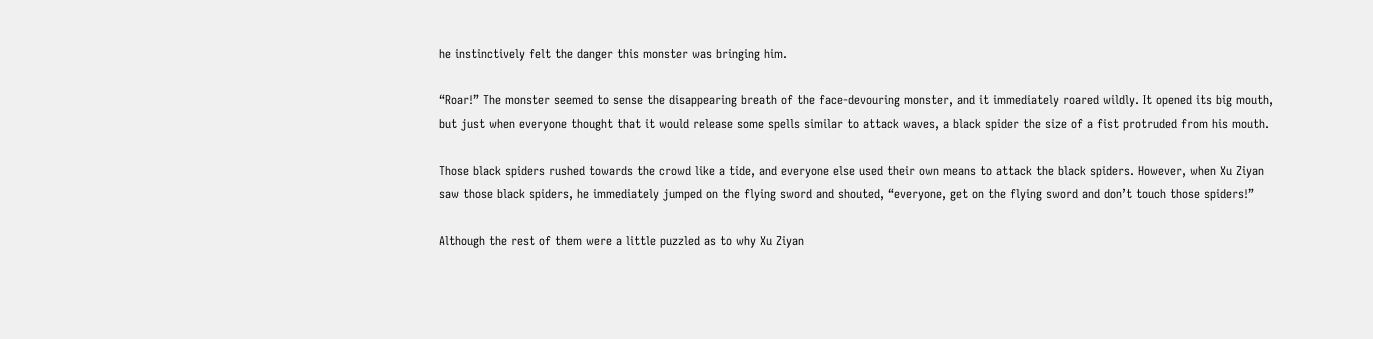he instinctively felt the danger this monster was bringing him.

“Roar!” The monster seemed to sense the disappearing breath of the face-devouring monster, and it immediately roared wildly. It opened its big mouth, but just when everyone thought that it would release some spells similar to attack waves, a black spider the size of a fist protruded from his mouth.

Those black spiders rushed towards the crowd like a tide, and everyone else used their own means to attack the black spiders. However, when Xu Ziyan saw those black spiders, he immediately jumped on the flying sword and shouted, “everyone, get on the flying sword and don’t touch those spiders!”

Although the rest of them were a little puzzled as to why Xu Ziyan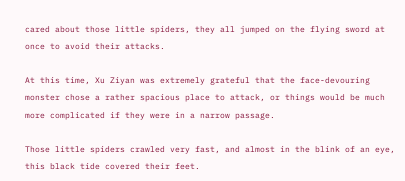cared about those little spiders, they all jumped on the flying sword at once to avoid their attacks.

At this time, Xu Ziyan was extremely grateful that the face-devouring monster chose a rather spacious place to attack, or things would be much more complicated if they were in a narrow passage.

Those little spiders crawled very fast, and almost in the blink of an eye, this black tide covered their feet.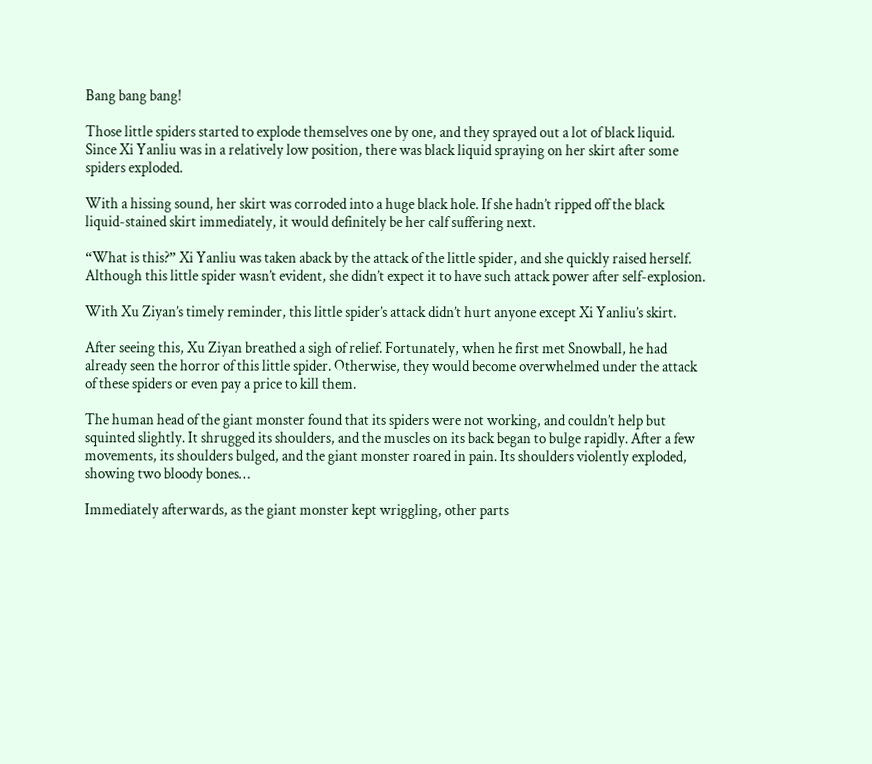Bang bang bang!

Those little spiders started to explode themselves one by one, and they sprayed out a lot of black liquid. Since Xi Yanliu was in a relatively low position, there was black liquid spraying on her skirt after some spiders exploded.

With a hissing sound, her skirt was corroded into a huge black hole. If she hadn’t ripped off the black liquid-stained skirt immediately, it would definitely be her calf suffering next.

“What is this?” Xi Yanliu was taken aback by the attack of the little spider, and she quickly raised herself. Although this little spider wasn’t evident, she didn’t expect it to have such attack power after self-explosion.

With Xu Ziyan’s timely reminder, this little spider’s attack didn’t hurt anyone except Xi Yanliu’s skirt.

After seeing this, Xu Ziyan breathed a sigh of relief. Fortunately, when he first met Snowball, he had already seen the horror of this little spider. Otherwise, they would become overwhelmed under the attack of these spiders or even pay a price to kill them.

The human head of the giant monster found that its spiders were not working, and couldn’t help but squinted slightly. It shrugged its shoulders, and the muscles on its back began to bulge rapidly. After a few movements, its shoulders bulged, and the giant monster roared in pain. Its shoulders violently exploded, showing two bloody bones…

Immediately afterwards, as the giant monster kept wriggling, other parts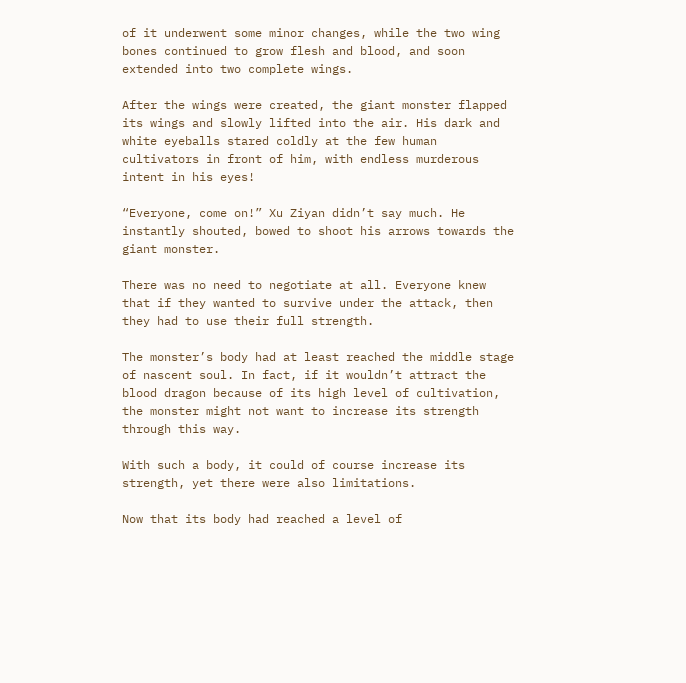of it underwent some minor changes, while the two wing bones continued to grow flesh and blood, and soon extended into two complete wings.

After the wings were created, the giant monster flapped its wings and slowly lifted into the air. His dark and white eyeballs stared coldly at the few human cultivators in front of him, with endless murderous intent in his eyes!

“Everyone, come on!” Xu Ziyan didn’t say much. He instantly shouted, bowed to shoot his arrows towards the giant monster.

There was no need to negotiate at all. Everyone knew that if they wanted to survive under the attack, then they had to use their full strength.

The monster’s body had at least reached the middle stage of nascent soul. In fact, if it wouldn’t attract the blood dragon because of its high level of cultivation, the monster might not want to increase its strength through this way.

With such a body, it could of course increase its strength, yet there were also limitations.

Now that its body had reached a level of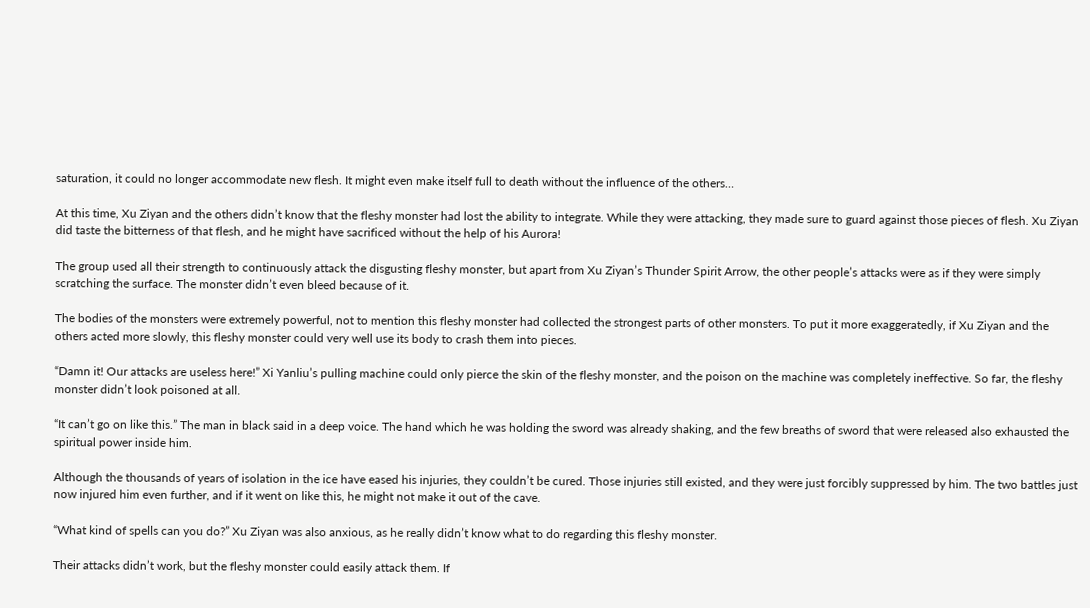saturation, it could no longer accommodate new flesh. It might even make itself full to death without the influence of the others…

At this time, Xu Ziyan and the others didn’t know that the fleshy monster had lost the ability to integrate. While they were attacking, they made sure to guard against those pieces of flesh. Xu Ziyan did taste the bitterness of that flesh, and he might have sacrificed without the help of his Aurora!

The group used all their strength to continuously attack the disgusting fleshy monster, but apart from Xu Ziyan’s Thunder Spirit Arrow, the other people’s attacks were as if they were simply scratching the surface. The monster didn’t even bleed because of it.

The bodies of the monsters were extremely powerful, not to mention this fleshy monster had collected the strongest parts of other monsters. To put it more exaggeratedly, if Xu Ziyan and the others acted more slowly, this fleshy monster could very well use its body to crash them into pieces.

“Damn it! Our attacks are useless here!” Xi Yanliu’s pulling machine could only pierce the skin of the fleshy monster, and the poison on the machine was completely ineffective. So far, the fleshy monster didn’t look poisoned at all.

“It can’t go on like this.” The man in black said in a deep voice. The hand which he was holding the sword was already shaking, and the few breaths of sword that were released also exhausted the spiritual power inside him.

Although the thousands of years of isolation in the ice have eased his injuries, they couldn’t be cured. Those injuries still existed, and they were just forcibly suppressed by him. The two battles just now injured him even further, and if it went on like this, he might not make it out of the cave.

“What kind of spells can you do?” Xu Ziyan was also anxious, as he really didn’t know what to do regarding this fleshy monster.

Their attacks didn’t work, but the fleshy monster could easily attack them. If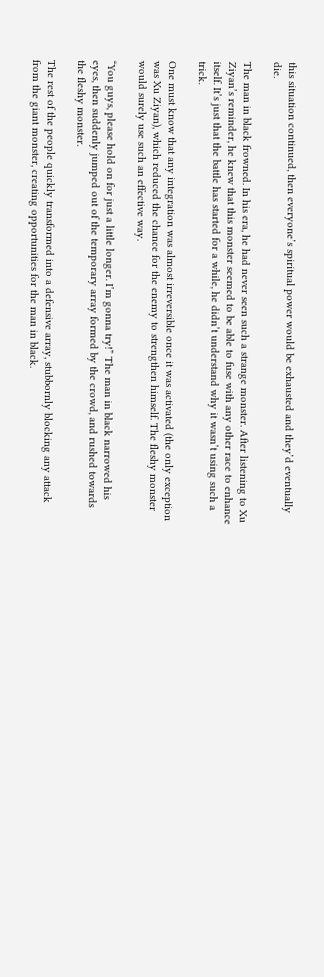this situation continued, then everyone’s spiritual power would be exhausted and they’d eventually die.

The man in black frowned. In his era, he had never seen such a strange monster. After listening to Xu Ziyan’s reminder, he knew that this monster seemed to be able to fuse with any other race to enhance itself. It’s just that the battle has started for a while, he didn’t understand why it wasn’t using such a trick.

One must know that any integration was almost irreversible once it was activated (the only exception was Xu Ziyan), which reduced the chance for the enemy to strengthen himself. The fleshy monster would surely use such an effective way.

“You guys, please hold on for just a little longer. I’m gonna try!” The man in black narrowed his eyes, then suddenly jumped out of the temporary array formed by the crowd, and rushed towards the fleshy monster.

The rest of the people quickly transformed into a defensive array, stubbornly blocking any attack from the giant monster, creating opportunities for the man in black.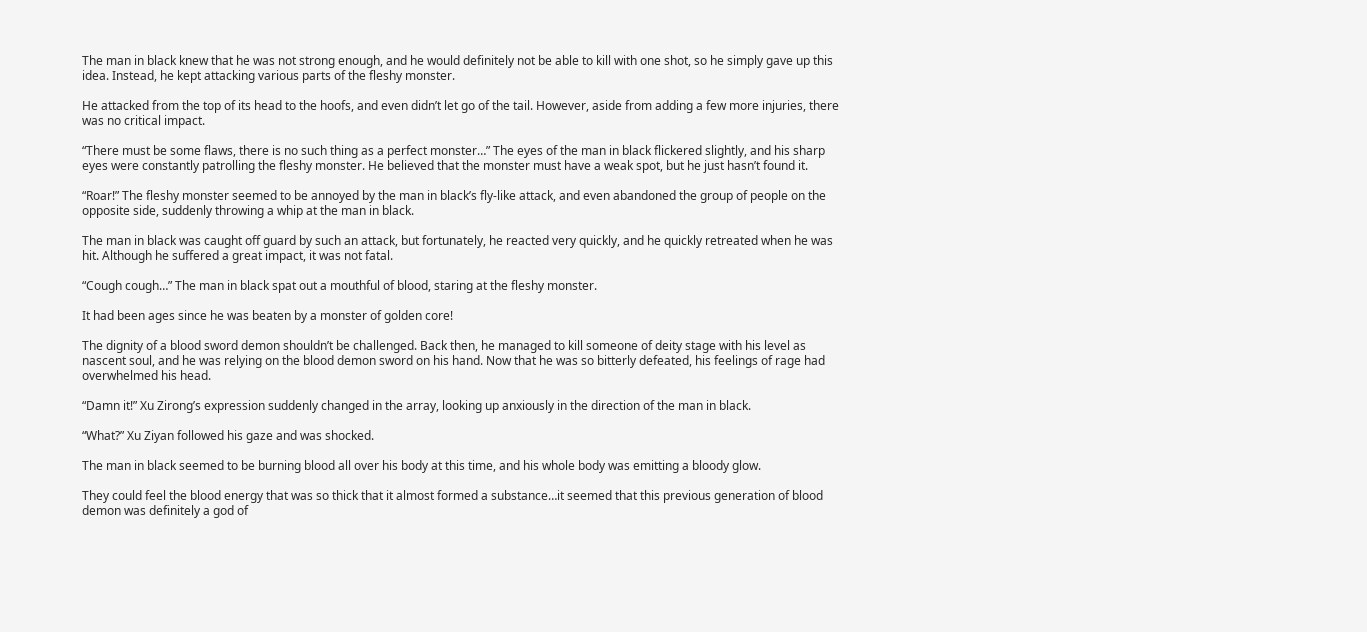The man in black knew that he was not strong enough, and he would definitely not be able to kill with one shot, so he simply gave up this idea. Instead, he kept attacking various parts of the fleshy monster.

He attacked from the top of its head to the hoofs, and even didn’t let go of the tail. However, aside from adding a few more injuries, there was no critical impact.

“There must be some flaws, there is no such thing as a perfect monster…” The eyes of the man in black flickered slightly, and his sharp eyes were constantly patrolling the fleshy monster. He believed that the monster must have a weak spot, but he just hasn’t found it.

“Roar!” The fleshy monster seemed to be annoyed by the man in black’s fly-like attack, and even abandoned the group of people on the opposite side, suddenly throwing a whip at the man in black.

The man in black was caught off guard by such an attack, but fortunately, he reacted very quickly, and he quickly retreated when he was hit. Although he suffered a great impact, it was not fatal.

“Cough cough…” The man in black spat out a mouthful of blood, staring at the fleshy monster.

It had been ages since he was beaten by a monster of golden core!

The dignity of a blood sword demon shouldn’t be challenged. Back then, he managed to kill someone of deity stage with his level as nascent soul, and he was relying on the blood demon sword on his hand. Now that he was so bitterly defeated, his feelings of rage had overwhelmed his head.

“Damn it!” Xu Zirong’s expression suddenly changed in the array, looking up anxiously in the direction of the man in black.

“What?” Xu Ziyan followed his gaze and was shocked.

The man in black seemed to be burning blood all over his body at this time, and his whole body was emitting a bloody glow.

They could feel the blood energy that was so thick that it almost formed a substance…it seemed that this previous generation of blood demon was definitely a god of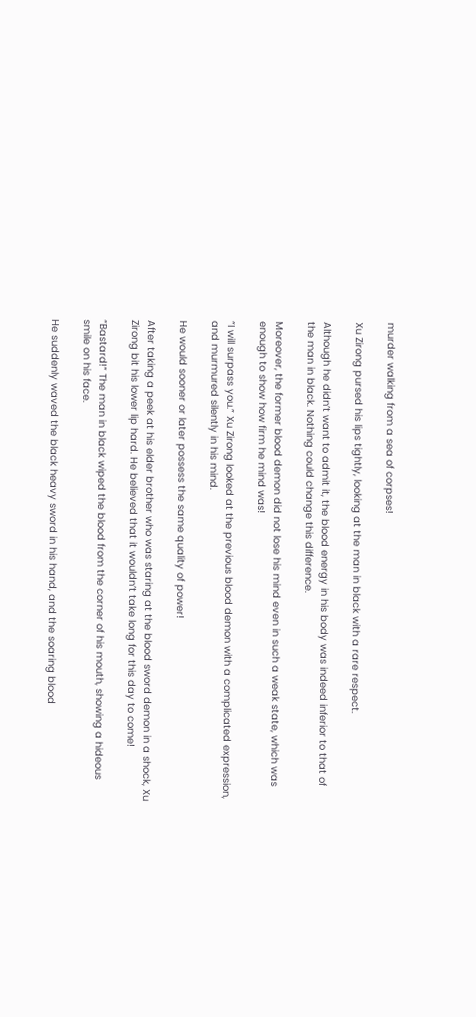murder walking from a sea of corpses!

Xu Zirong pursed his lips tightly, looking at the man in black with a rare respect.

Although he didn’t want to admit it, the blood energy in his body was indeed inferior to that of the man in black. Nothing could change this difference.

Moreover, the former blood demon did not lose his mind even in such a weak state, which was enough to show how firm he mind was!

“I will surpass you.” Xu Zirong looked at the previous blood demon with a complicated expression, and murmured silently in his mind.

He would sooner or later possess the same quality of power!

After taking a peek at his elder brother who was staring at the blood sword demon in a shock, Xu Zirong bit his lower lip hard. He believed that it wouldn’t take long for this day to come!

“Bastard!” The man in black wiped the blood from the corner of his mouth, showing a hideous smile on his face.

He suddenly waved the black heavy sword in his hand, and the soaring blood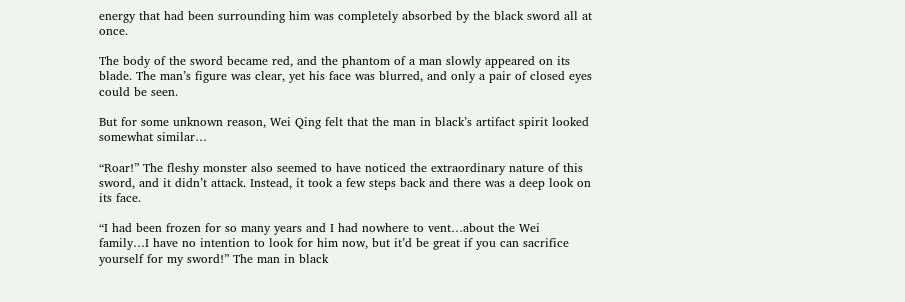energy that had been surrounding him was completely absorbed by the black sword all at once.

The body of the sword became red, and the phantom of a man slowly appeared on its blade. The man’s figure was clear, yet his face was blurred, and only a pair of closed eyes could be seen.

But for some unknown reason, Wei Qing felt that the man in black’s artifact spirit looked somewhat similar…

“Roar!” The fleshy monster also seemed to have noticed the extraordinary nature of this sword, and it didn’t attack. Instead, it took a few steps back and there was a deep look on its face.

“I had been frozen for so many years and I had nowhere to vent…about the Wei family…I have no intention to look for him now, but it’d be great if you can sacrifice yourself for my sword!” The man in black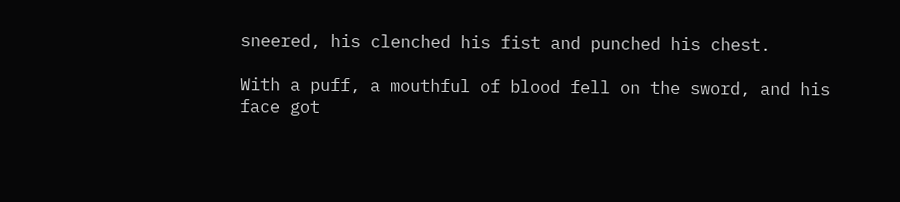sneered, his clenched his fist and punched his chest.

With a puff, a mouthful of blood fell on the sword, and his face got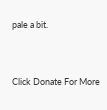pale a bit.


Click Donate For More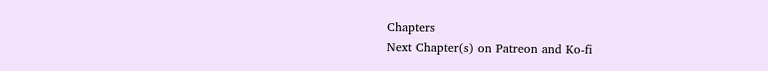Chapters
Next Chapter(s) on Patreon and Ko-fi